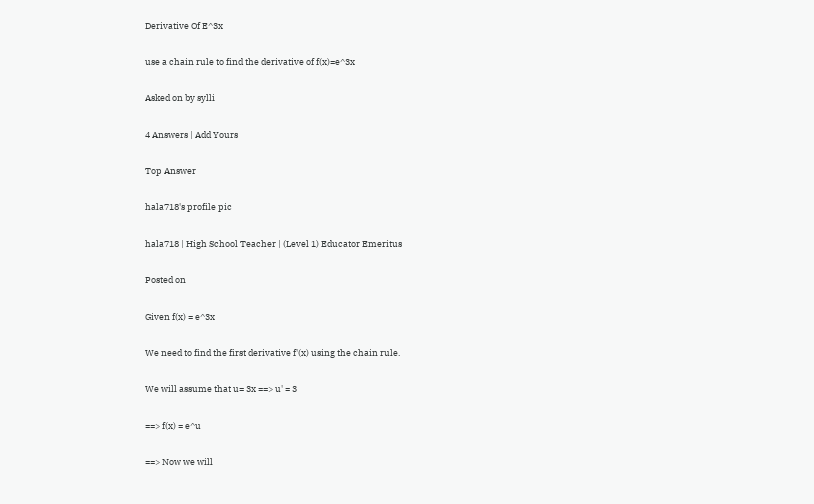Derivative Of E^3x

use a chain rule to find the derivative of f(x)=e^3x

Asked on by sylli

4 Answers | Add Yours

Top Answer

hala718's profile pic

hala718 | High School Teacher | (Level 1) Educator Emeritus

Posted on

Given f(x) = e^3x

We need to find the first derivative f'(x) using the chain rule.

We will assume that u= 3x ==> u' = 3

==> f(x) = e^u

==> Now we will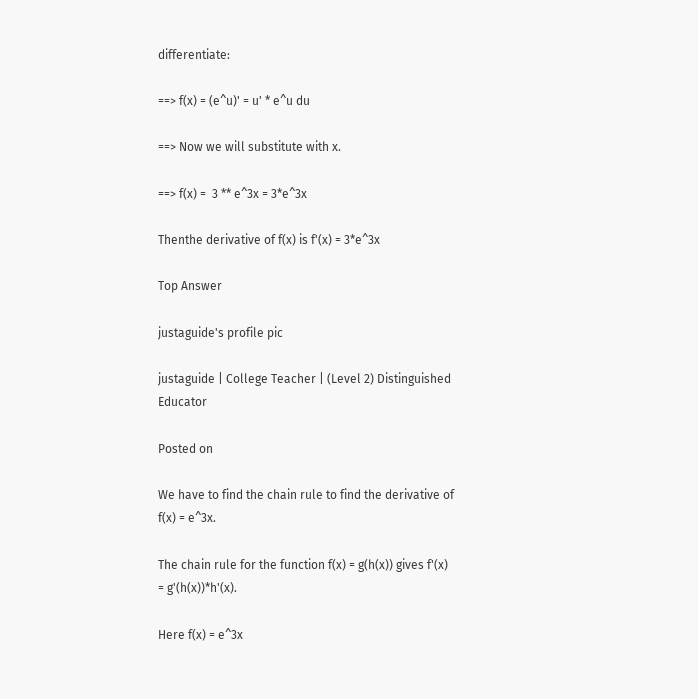differentiate:

==> f(x) = (e^u)' = u' * e^u du

==> Now we will substitute with x.

==> f(x) =  3 ** e^3x = 3*e^3x

Thenthe derivative of f(x) is f'(x) = 3*e^3x

Top Answer

justaguide's profile pic

justaguide | College Teacher | (Level 2) Distinguished Educator

Posted on

We have to find the chain rule to find the derivative of f(x) = e^3x.

The chain rule for the function f(x) = g(h(x)) gives f'(x) = g'(h(x))*h'(x).

Here f(x) = e^3x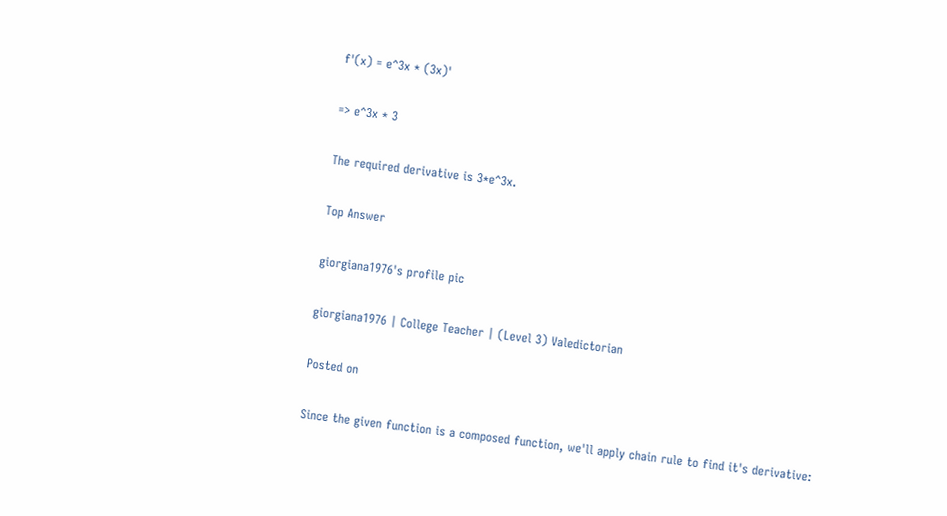f'(x) = e^3x * (3x)'

=> e^3x * 3

The required derivative is 3*e^3x.

Top Answer

giorgiana1976's profile pic

giorgiana1976 | College Teacher | (Level 3) Valedictorian

Posted on

Since the given function is a composed function, we'll apply chain rule to find it's derivative: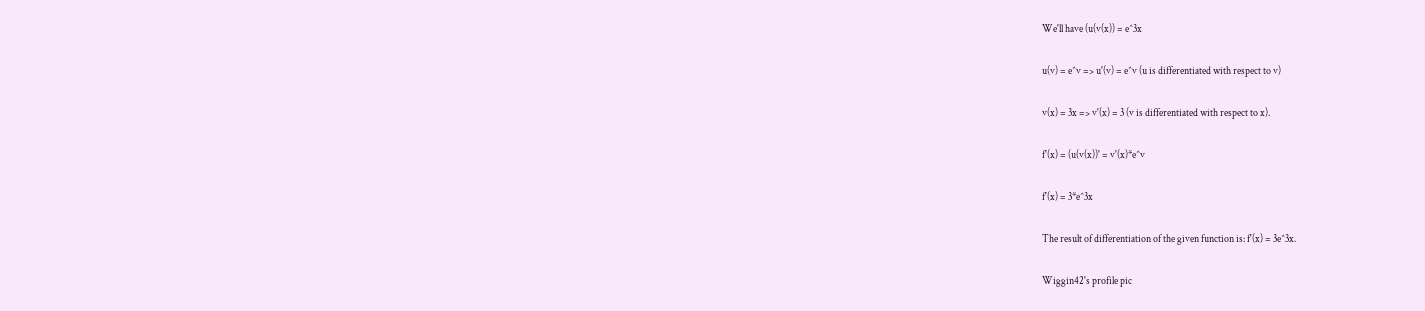We'll have (u(v(x)) = e^3x

u(v) = e^v => u'(v) = e^v (u is differentiated with respect to v)

v(x) = 3x => v'(x) = 3 (v is differentiated with respect to x).

f'(x) = (u(v(x))' = v'(x)*e^v

f'(x) = 3*e^3x

The result of differentiation of the given function is: f'(x) = 3e^3x.

Wiggin42's profile pic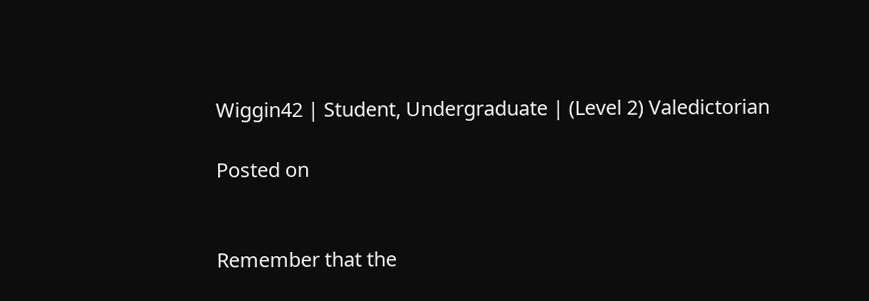Wiggin42 | Student, Undergraduate | (Level 2) Valedictorian

Posted on


Remember that the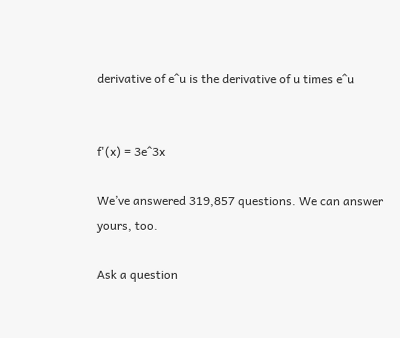derivative of e^u is the derivative of u times e^u


f'(x) = 3e^3x

We’ve answered 319,857 questions. We can answer yours, too.

Ask a question